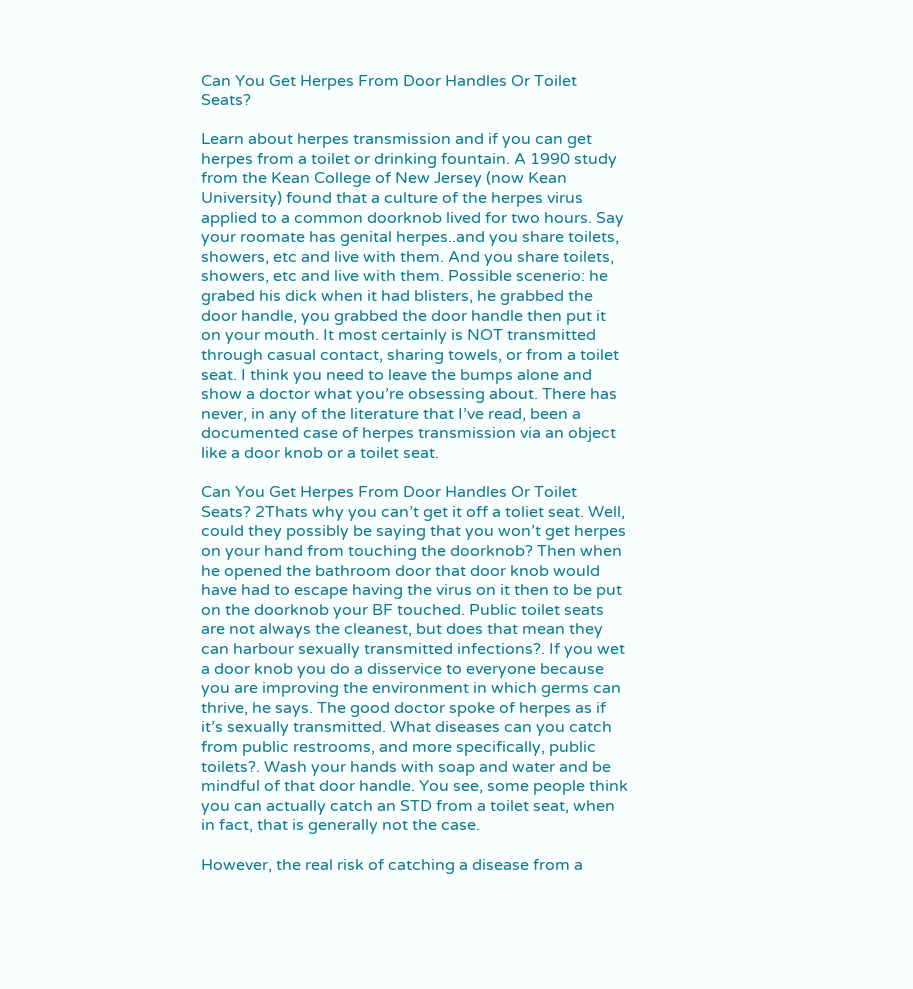Can You Get Herpes From Door Handles Or Toilet Seats?

Learn about herpes transmission and if you can get herpes from a toilet or drinking fountain. A 1990 study from the Kean College of New Jersey (now Kean University) found that a culture of the herpes virus applied to a common doorknob lived for two hours. Say your roomate has genital herpes..and you share toilets, showers, etc and live with them. And you share toilets, showers, etc and live with them. Possible scenerio: he grabed his dick when it had blisters, he grabbed the door handle, you grabbed the door handle then put it on your mouth. It most certainly is NOT transmitted through casual contact, sharing towels, or from a toilet seat. I think you need to leave the bumps alone and show a doctor what you’re obsessing about. There has never, in any of the literature that I’ve read, been a documented case of herpes transmission via an object like a door knob or a toilet seat.

Can You Get Herpes From Door Handles Or Toilet Seats? 2Thats why you can’t get it off a toliet seat. Well, could they possibly be saying that you won’t get herpes on your hand from touching the doorknob? Then when he opened the bathroom door that door knob would have had to escape having the virus on it then to be put on the doorknob your BF touched. Public toilet seats are not always the cleanest, but does that mean they can harbour sexually transmitted infections?. If you wet a door knob you do a disservice to everyone because you are improving the environment in which germs can thrive, he says. The good doctor spoke of herpes as if it’s sexually transmitted. What diseases can you catch from public restrooms, and more specifically, public toilets?. Wash your hands with soap and water and be mindful of that door handle. You see, some people think you can actually catch an STD from a toilet seat, when in fact, that is generally not the case.

However, the real risk of catching a disease from a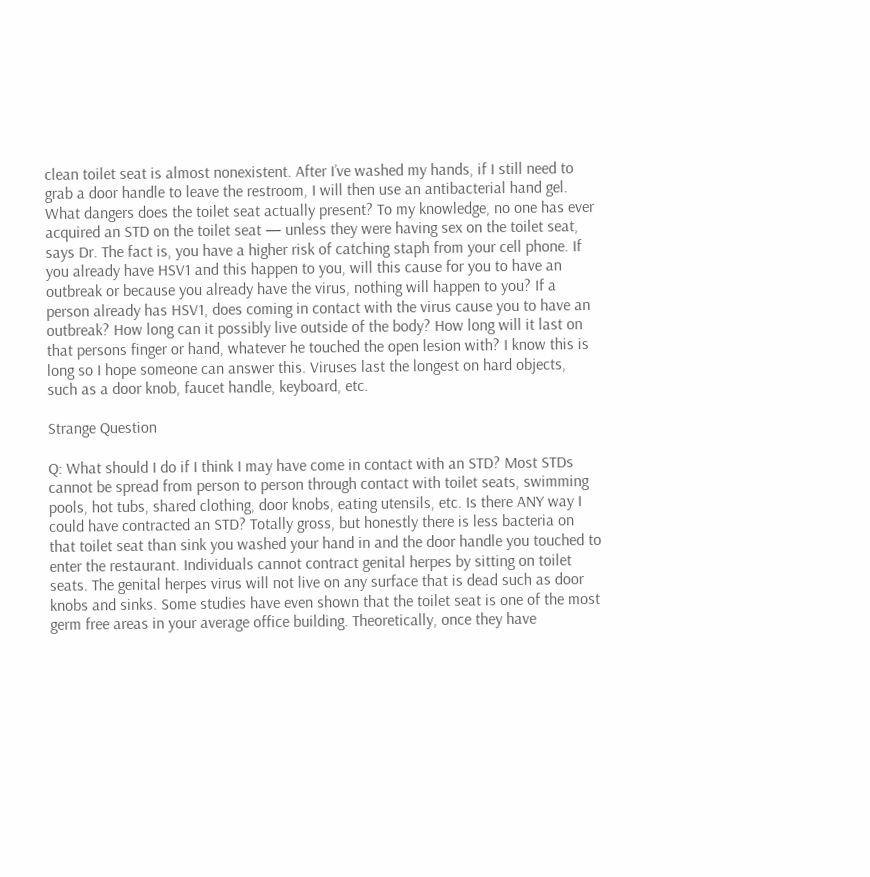clean toilet seat is almost nonexistent. After I’ve washed my hands, if I still need to grab a door handle to leave the restroom, I will then use an antibacterial hand gel. What dangers does the toilet seat actually present? To my knowledge, no one has ever acquired an STD on the toilet seat — unless they were having sex on the toilet seat, says Dr. The fact is, you have a higher risk of catching staph from your cell phone. If you already have HSV1 and this happen to you, will this cause for you to have an outbreak or because you already have the virus, nothing will happen to you? If a person already has HSV1, does coming in contact with the virus cause you to have an outbreak? How long can it possibly live outside of the body? How long will it last on that persons finger or hand, whatever he touched the open lesion with? I know this is long so I hope someone can answer this. Viruses last the longest on hard objects, such as a door knob, faucet handle, keyboard, etc.

Strange Question

Q: What should I do if I think I may have come in contact with an STD? Most STDs cannot be spread from person to person through contact with toilet seats, swimming pools, hot tubs, shared clothing, door knobs, eating utensils, etc. Is there ANY way I could have contracted an STD? Totally gross, but honestly there is less bacteria on that toilet seat than sink you washed your hand in and the door handle you touched to enter the restaurant. Individuals cannot contract genital herpes by sitting on toilet seats. The genital herpes virus will not live on any surface that is dead such as door knobs and sinks. Some studies have even shown that the toilet seat is one of the most germ free areas in your average office building. Theoretically, once they have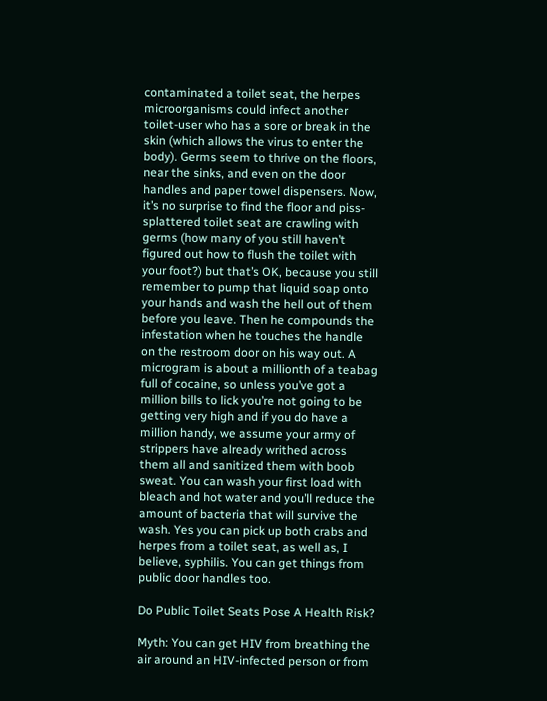contaminated a toilet seat, the herpes microorganisms could infect another toilet-user who has a sore or break in the skin (which allows the virus to enter the body). Germs seem to thrive on the floors, near the sinks, and even on the door handles and paper towel dispensers. Now, it’s no surprise to find the floor and piss-splattered toilet seat are crawling with germs (how many of you still haven’t figured out how to flush the toilet with your foot?) but that’s OK, because you still remember to pump that liquid soap onto your hands and wash the hell out of them before you leave. Then he compounds the infestation when he touches the handle on the restroom door on his way out. A microgram is about a millionth of a teabag full of cocaine, so unless you’ve got a million bills to lick you’re not going to be getting very high and if you do have a million handy, we assume your army of strippers have already writhed across them all and sanitized them with boob sweat. You can wash your first load with bleach and hot water and you’ll reduce the amount of bacteria that will survive the wash. Yes you can pick up both crabs and herpes from a toilet seat, as well as, I believe, syphilis. You can get things from public door handles too.

Do Public Toilet Seats Pose A Health Risk?

Myth: You can get HIV from breathing the air around an HIV-infected person or from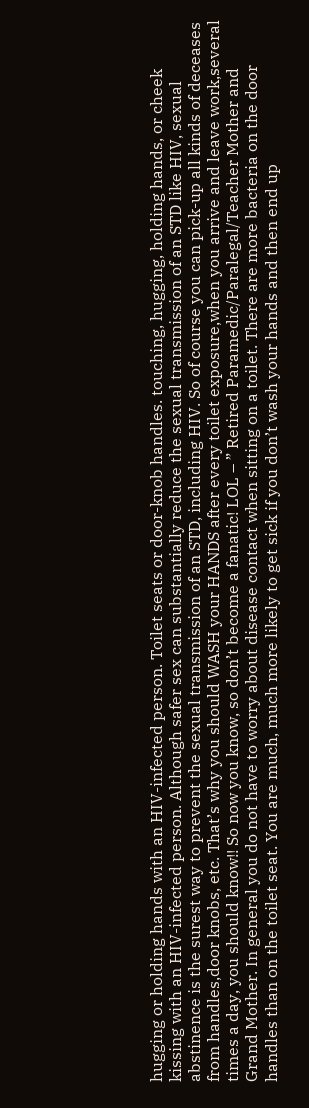hugging or holding hands with an HIV-infected person. Toilet seats or door-knob handles. touching, hugging, holding hands, or cheek kissing with an HIV-infected person. Although safer sex can substantially reduce the sexual transmission of an STD like HIV, sexual abstinence is the surest way to prevent the sexual transmission of an STD, including HIV. So of course you can pick-up all kinds of deceases from handles,door knobs, etc. That’s why you should WASH your HANDS after every toilet exposure,when you arrive and leave work,several times a day, you should know!! So now you know, so don’t become a fanatic! LOL – ” Retired Paramedic/Paralegal/Teacher Mother and Grand Mother. In general you do not have to worry about disease contact when sitting on a toilet. There are more bacteria on the door handles than on the toilet seat. You are much, much more likely to get sick if you don’t wash your hands and then end up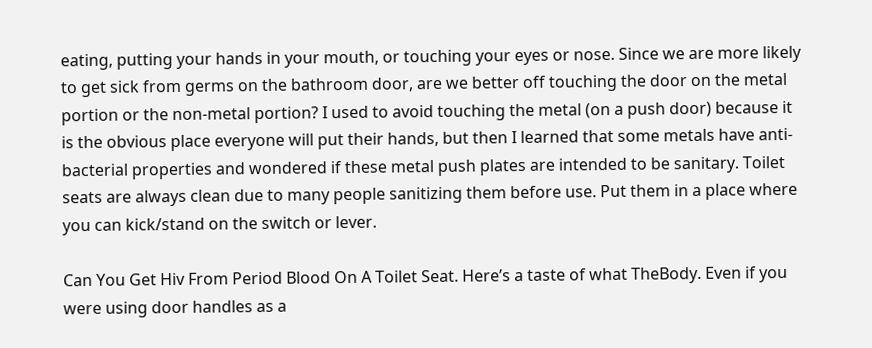eating, putting your hands in your mouth, or touching your eyes or nose. Since we are more likely to get sick from germs on the bathroom door, are we better off touching the door on the metal portion or the non-metal portion? I used to avoid touching the metal (on a push door) because it is the obvious place everyone will put their hands, but then I learned that some metals have anti-bacterial properties and wondered if these metal push plates are intended to be sanitary. Toilet seats are always clean due to many people sanitizing them before use. Put them in a place where you can kick/stand on the switch or lever.

Can You Get Hiv From Period Blood On A Toilet Seat. Here’s a taste of what TheBody. Even if you were using door handles as a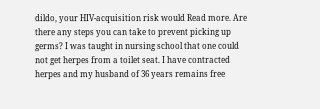dildo, your HIV-acquisition risk would Read more. Are there any steps you can take to prevent picking up germs? I was taught in nursing school that one could not get herpes from a toilet seat. I have contracted herpes and my husband of 36 years remains free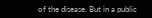of the disease. But in a public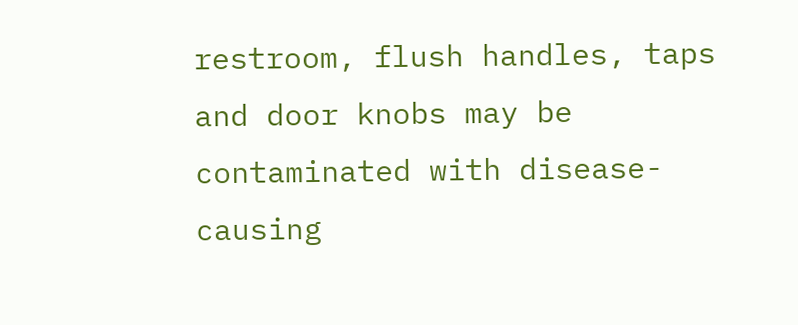restroom, flush handles, taps and door knobs may be contaminated with disease-causing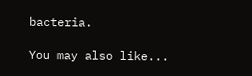bacteria.

You may also like...